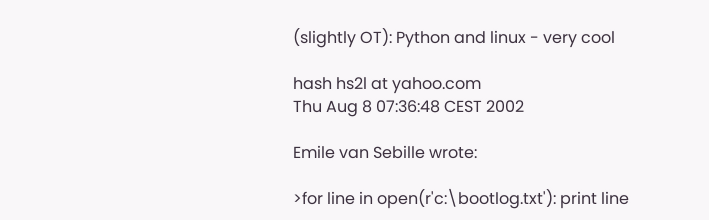(slightly OT): Python and linux - very cool

hash hs2l at yahoo.com
Thu Aug 8 07:36:48 CEST 2002

Emile van Sebille wrote:

>for line in open(r'c:\bootlog.txt'): print line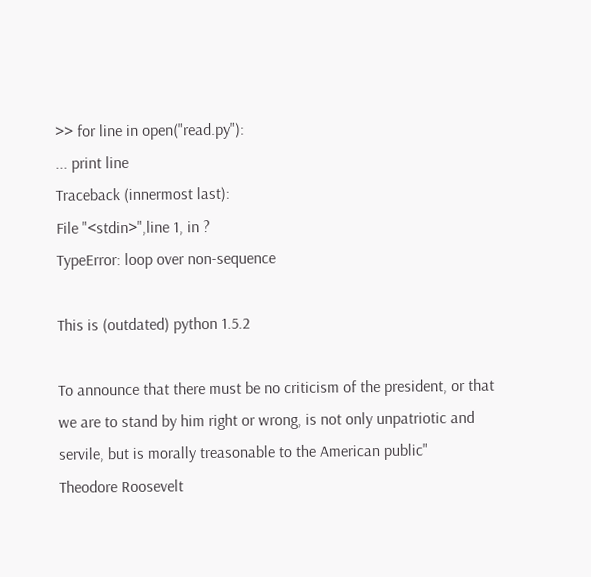>> for line in open("read.py"):
... print line
Traceback (innermost last):
File "<stdin>",line 1, in ?
TypeError: loop over non-sequence

This is (outdated) python 1.5.2

To announce that there must be no criticism of the president, or that
we are to stand by him right or wrong, is not only unpatriotic and
servile, but is morally treasonable to the American public"
Theodore Roosevelt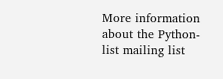More information about the Python-list mailing list